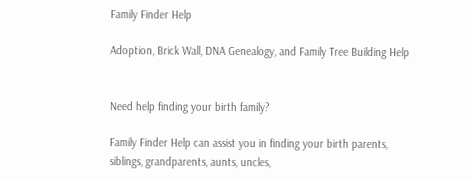Family Finder Help

Adoption, Brick Wall, DNA Genealogy, and Family Tree Building Help


Need help finding your birth family?

Family Finder Help can assist you in finding your birth parents, siblings, grandparents, aunts, uncles,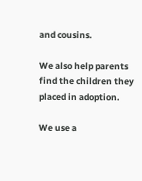and cousins.

We also help parents find the children they placed in adoption.

We use a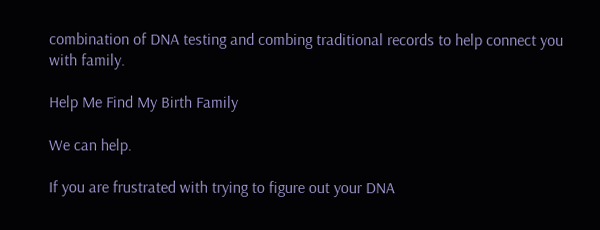combination of DNA testing and combing traditional records to help connect you with family.

Help Me Find My Birth Family

We can help.

If you are frustrated with trying to figure out your DNA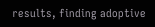results, finding adoptive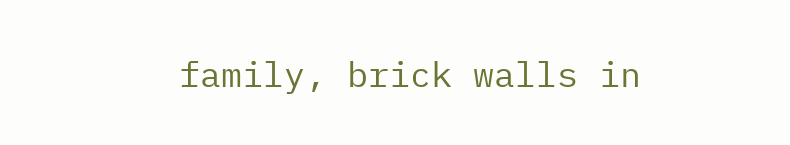family, brick walls in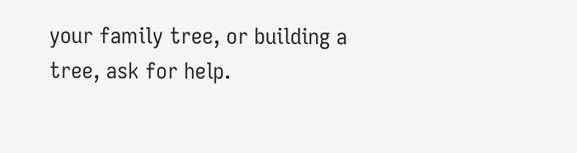your family tree, or building a tree, ask for help.